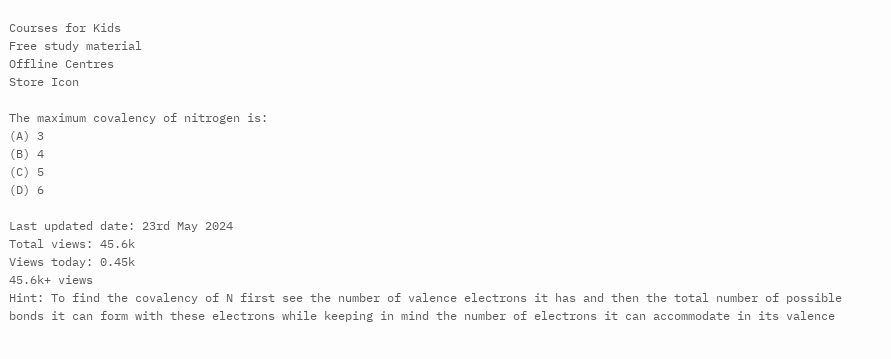Courses for Kids
Free study material
Offline Centres
Store Icon

The maximum covalency of nitrogen is:
(A) 3
(B) 4
(C) 5
(D) 6

Last updated date: 23rd May 2024
Total views: 45.6k
Views today: 0.45k
45.6k+ views
Hint: To find the covalency of N first see the number of valence electrons it has and then the total number of possible bonds it can form with these electrons while keeping in mind the number of electrons it can accommodate in its valence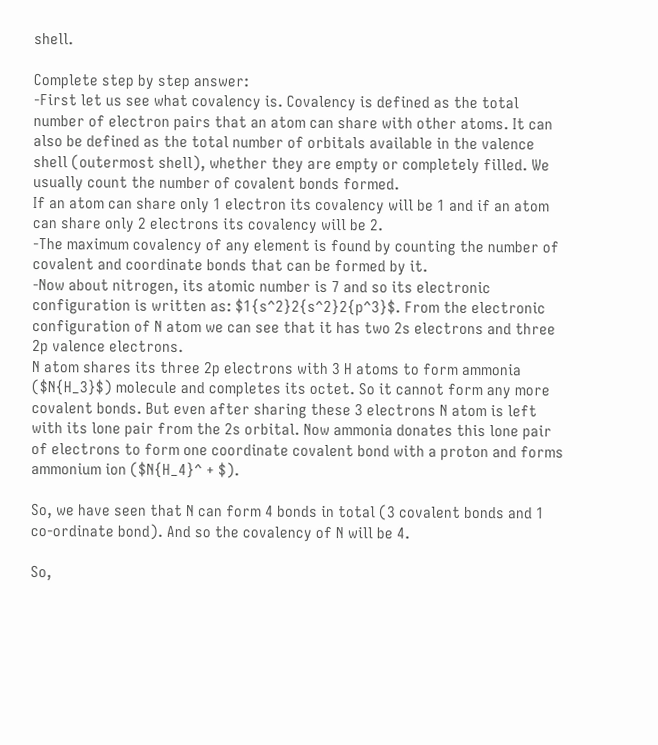shell.

Complete step by step answer:
-First let us see what covalency is. Covalency is defined as the total number of electron pairs that an atom can share with other atoms. It can also be defined as the total number of orbitals available in the valence shell (outermost shell), whether they are empty or completely filled. We usually count the number of covalent bonds formed.
If an atom can share only 1 electron its covalency will be 1 and if an atom can share only 2 electrons its covalency will be 2.
-The maximum covalency of any element is found by counting the number of covalent and coordinate bonds that can be formed by it.
-Now about nitrogen, its atomic number is 7 and so its electronic configuration is written as: $1{s^2}2{s^2}2{p^3}$. From the electronic configuration of N atom we can see that it has two 2s electrons and three 2p valence electrons.
N atom shares its three 2p electrons with 3 H atoms to form ammonia ($N{H_3}$) molecule and completes its octet. So it cannot form any more covalent bonds. But even after sharing these 3 electrons N atom is left with its lone pair from the 2s orbital. Now ammonia donates this lone pair of electrons to form one coordinate covalent bond with a proton and forms ammonium ion ($N{H_4}^ + $).

So, we have seen that N can form 4 bonds in total (3 covalent bonds and 1 co-ordinate bond). And so the covalency of N will be 4.

So,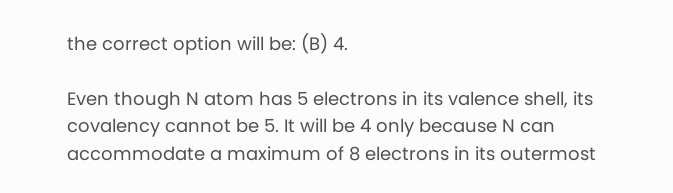the correct option will be: (B) 4.

Even though N atom has 5 electrons in its valence shell, its covalency cannot be 5. It will be 4 only because N can accommodate a maximum of 8 electrons in its outermost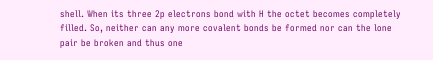shell. When its three 2p electrons bond with H the octet becomes completely filled. So, neither can any more covalent bonds be formed nor can the lone pair be broken and thus one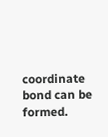coordinate bond can be formed.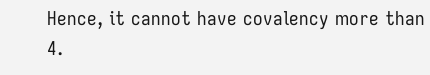Hence, it cannot have covalency more than 4.